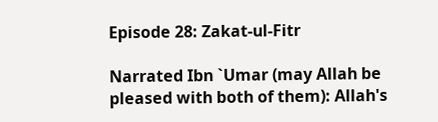Episode 28: Zakat-ul-Fitr

Narrated Ibn `Umar (may Allah be pleased with both of them): Allah's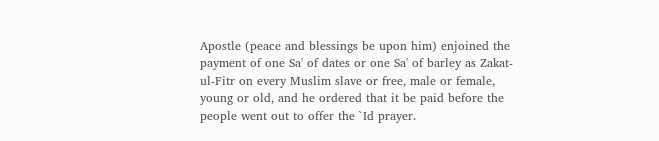Apostle (peace and blessings be upon him) enjoined the payment of one Sa' of dates or one Sa' of barley as Zakat-ul-Fitr on every Muslim slave or free, male or female, young or old, and he ordered that it be paid before the people went out to offer the `Id prayer.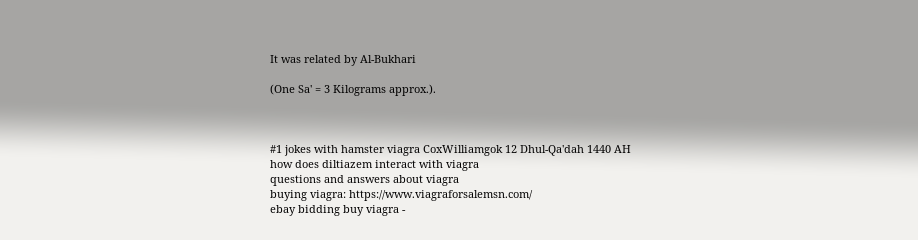It was related by Al-Bukhari

(One Sa' = 3 Kilograms approx.).



#1 jokes with hamster viagra CoxWilliamgok 12 Dhul-Qa'dah 1440 AH
how does diltiazem interact with viagra
questions and answers about viagra
buying viagra: https://www.viagraforsalemsn.com/
ebay bidding buy viagra -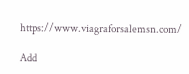https://www.viagraforsalemsn.com/

Add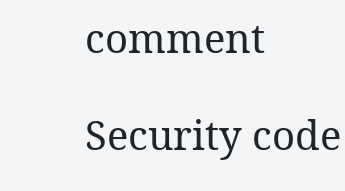comment

Security code